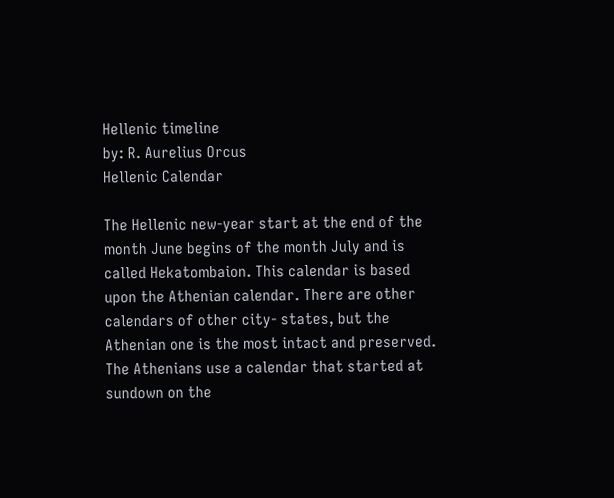Hellenic timeline
by: R. Aurelius Orcus
Hellenic Calendar

The Hellenic new-year start at the end of the month June begins of the month July and is called Hekatombaion. This calendar is based upon the Athenian calendar. There are other calendars of other city- states, but the Athenian one is the most intact and preserved. The Athenians use a calendar that started at sundown on the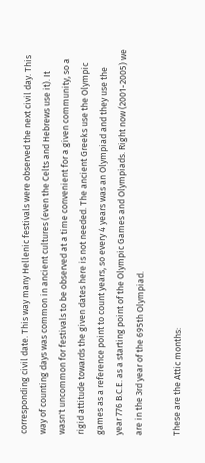corresponding civil date. This way many Hellenic festivals were observed the next civil day. This way of counting days was common in ancient cultures (even the Celts and Hebrews use it). It wasn't uncommon for festivals to be observed at a time convenient for a given community, so a rigid attitude towards the given dates here is not needed. The ancient Greeks use the Olympic games as a reference point to count years, so every 4 years was an Olympiad and they use the year 776 B.C.E. as a starting point of the Olympic Games and Olympiads. Right now (2001-2005) we are in the 3rd year of the 695th Olympiad.

These are the Attic months: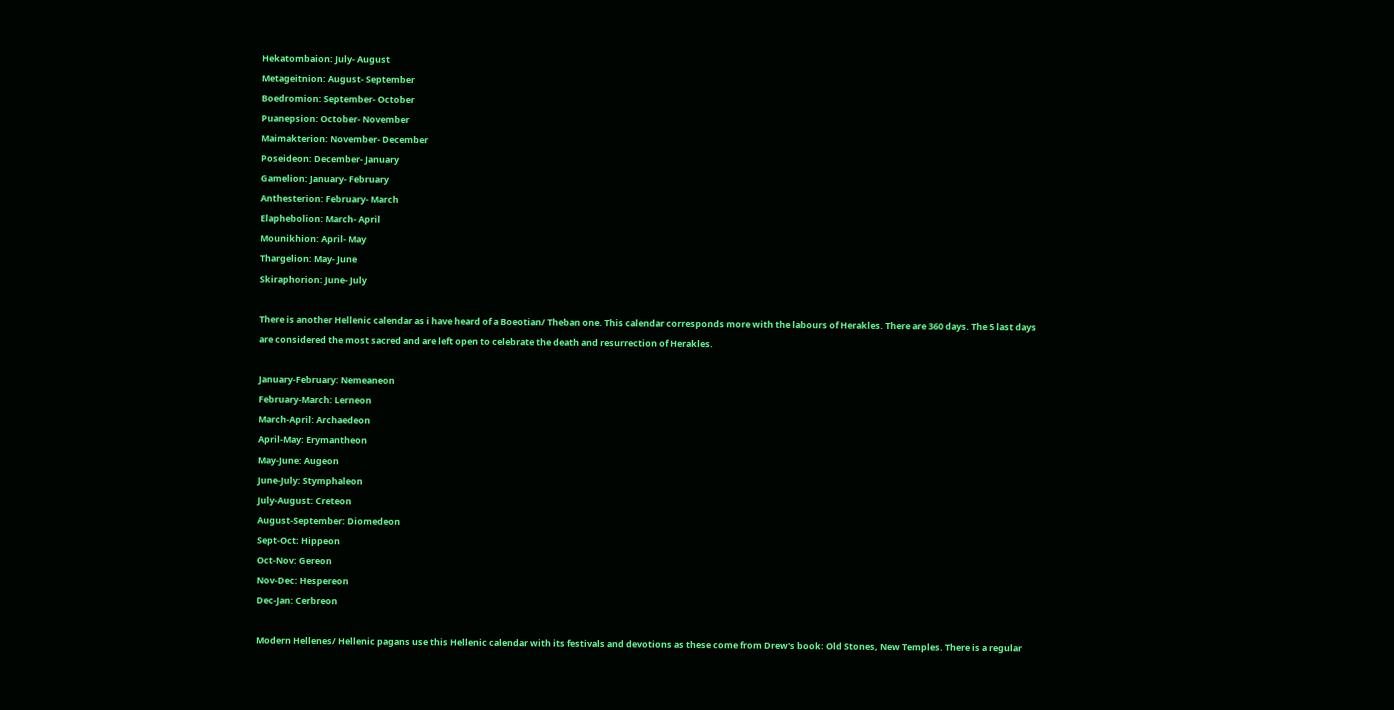Hekatombaion: July- August
Metageitnion: August- September
Boedromion: September- October
Puanepsion: October- November
Maimakterion: November- December
Poseideon: December- January
Gamelion: January- February
Anthesterion: February- March
Elaphebolion: March- April
Mounikhion: April- May
Thargelion: May- June
Skiraphorion: June- July

There is another Hellenic calendar as i have heard of a Boeotian/ Theban one. This calendar corresponds more with the labours of Herakles. There are 360 days. The 5 last days are considered the most sacred and are left open to celebrate the death and resurrection of Herakles.

January-February: Nemeaneon
February-March: Lerneon
March-April: Archaedeon
April-May: Erymantheon
May-June: Augeon
June-July: Stymphaleon
July-August: Creteon
August-September: Diomedeon
Sept-Oct: Hippeon
Oct-Nov: Gereon
Nov-Dec: Hespereon
Dec-Jan: Cerbreon

Modern Hellenes/ Hellenic pagans use this Hellenic calendar with its festivals and devotions as these come from Drew's book: Old Stones, New Temples. There is a regular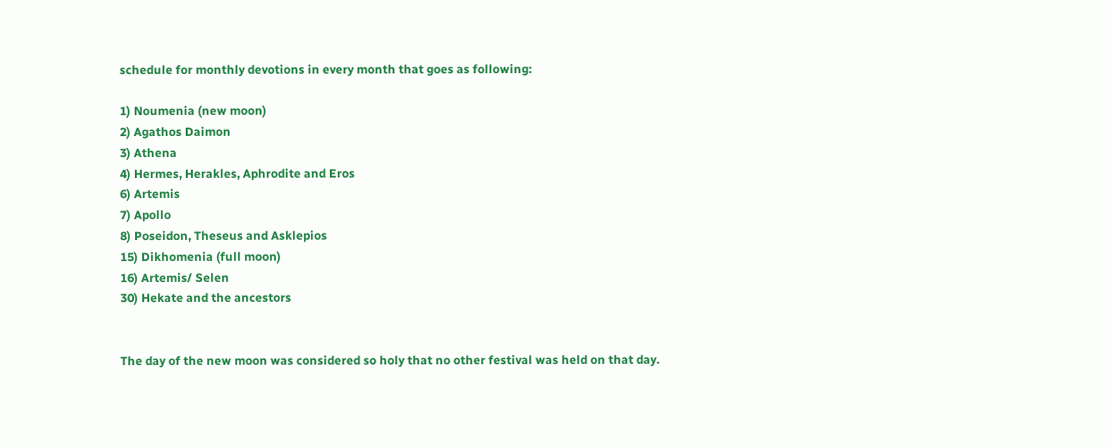schedule for monthly devotions in every month that goes as following:

1) Noumenia (new moon)
2) Agathos Daimon
3) Athena
4) Hermes, Herakles, Aphrodite and Eros
6) Artemis
7) Apollo
8) Poseidon, Theseus and Asklepios
15) Dikhomenia (full moon)
16) Artemis/ Selen
30) Hekate and the ancestors


The day of the new moon was considered so holy that no other festival was held on that day.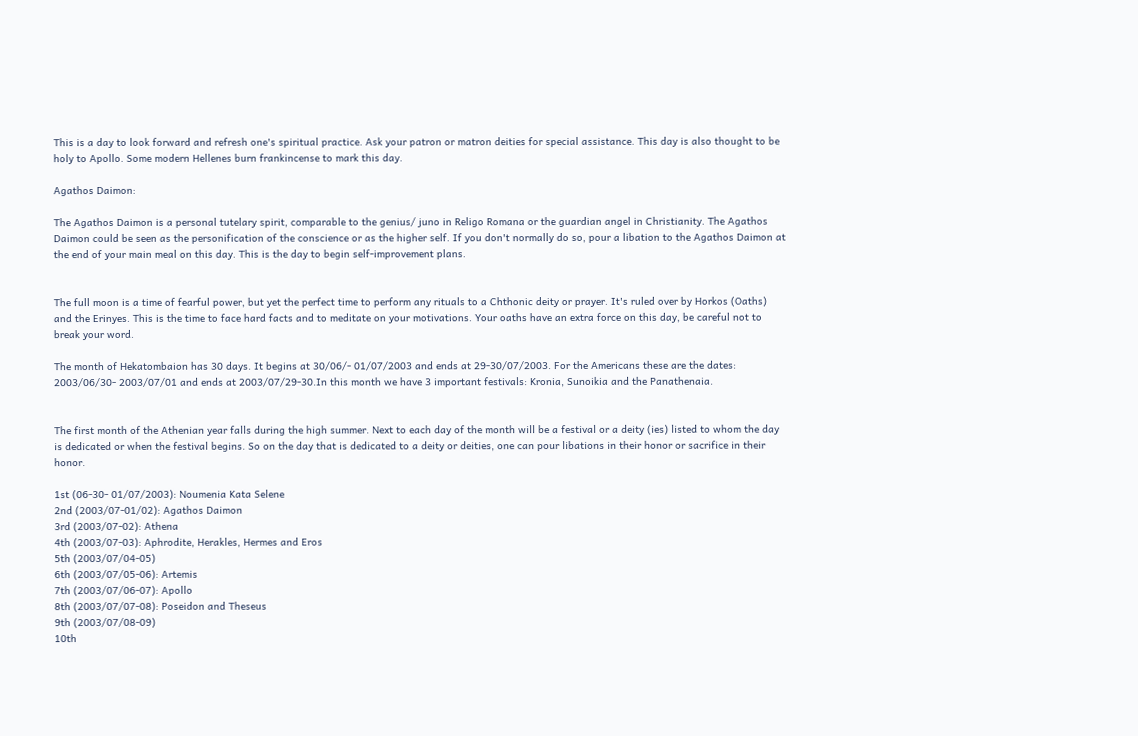This is a day to look forward and refresh one's spiritual practice. Ask your patron or matron deities for special assistance. This day is also thought to be holy to Apollo. Some modern Hellenes burn frankincense to mark this day.

Agathos Daimon:

The Agathos Daimon is a personal tutelary spirit, comparable to the genius/ juno in Religo Romana or the guardian angel in Christianity. The Agathos Daimon could be seen as the personification of the conscience or as the higher self. If you don't normally do so, pour a libation to the Agathos Daimon at the end of your main meal on this day. This is the day to begin self-improvement plans.


The full moon is a time of fearful power, but yet the perfect time to perform any rituals to a Chthonic deity or prayer. It's ruled over by Horkos (Oaths) and the Erinyes. This is the time to face hard facts and to meditate on your motivations. Your oaths have an extra force on this day, be careful not to break your word.

The month of Hekatombaion has 30 days. It begins at 30/06/- 01/07/2003 and ends at 29-30/07/2003. For the Americans these are the dates: 2003/06/30- 2003/07/01 and ends at 2003/07/29-30.In this month we have 3 important festivals: Kronia, Sunoikia and the Panathenaia.


The first month of the Athenian year falls during the high summer. Next to each day of the month will be a festival or a deity (ies) listed to whom the day is dedicated or when the festival begins. So on the day that is dedicated to a deity or deities, one can pour libations in their honor or sacrifice in their honor.

1st (06-30- 01/07/2003): Noumenia Kata Selene
2nd (2003/07-01/02): Agathos Daimon
3rd (2003/07-02): Athena
4th (2003/07-03): Aphrodite, Herakles, Hermes and Eros
5th (2003/07/04-05)
6th (2003/07/05-06): Artemis
7th (2003/07/06-07): Apollo
8th (2003/07/07-08): Poseidon and Theseus
9th (2003/07/08-09)
10th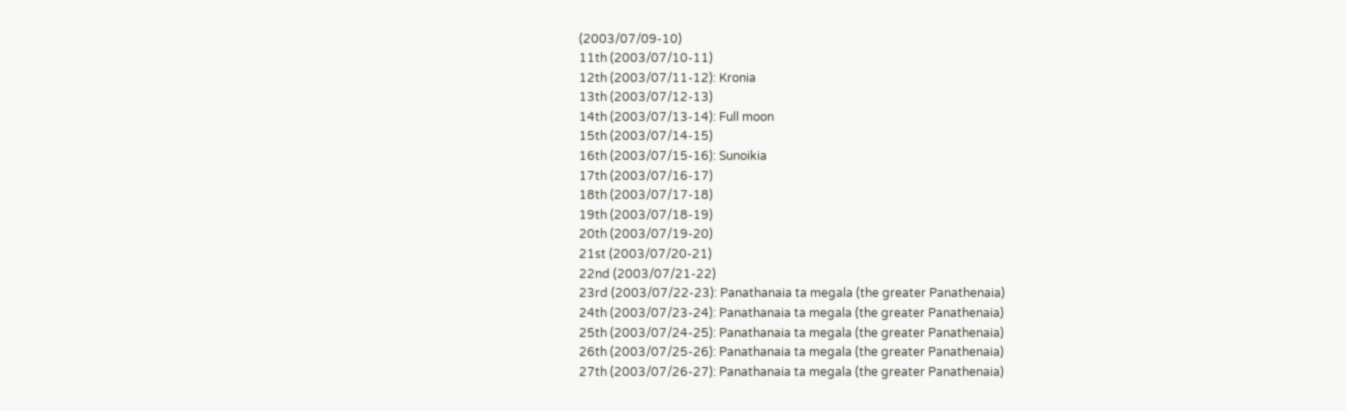(2003/07/09-10)
11th (2003/07/10-11)
12th (2003/07/11-12): Kronia
13th (2003/07/12-13)
14th (2003/07/13-14): Full moon
15th (2003/07/14-15)
16th (2003/07/15-16): Sunoikia
17th (2003/07/16-17)
18th (2003/07/17-18)
19th (2003/07/18-19)
20th (2003/07/19-20)
21st (2003/07/20-21)
22nd (2003/07/21-22)
23rd (2003/07/22-23): Panathanaia ta megala (the greater Panathenaia)
24th (2003/07/23-24): Panathanaia ta megala (the greater Panathenaia)
25th (2003/07/24-25): Panathanaia ta megala (the greater Panathenaia)
26th (2003/07/25-26): Panathanaia ta megala (the greater Panathenaia)
27th (2003/07/26-27): Panathanaia ta megala (the greater Panathenaia)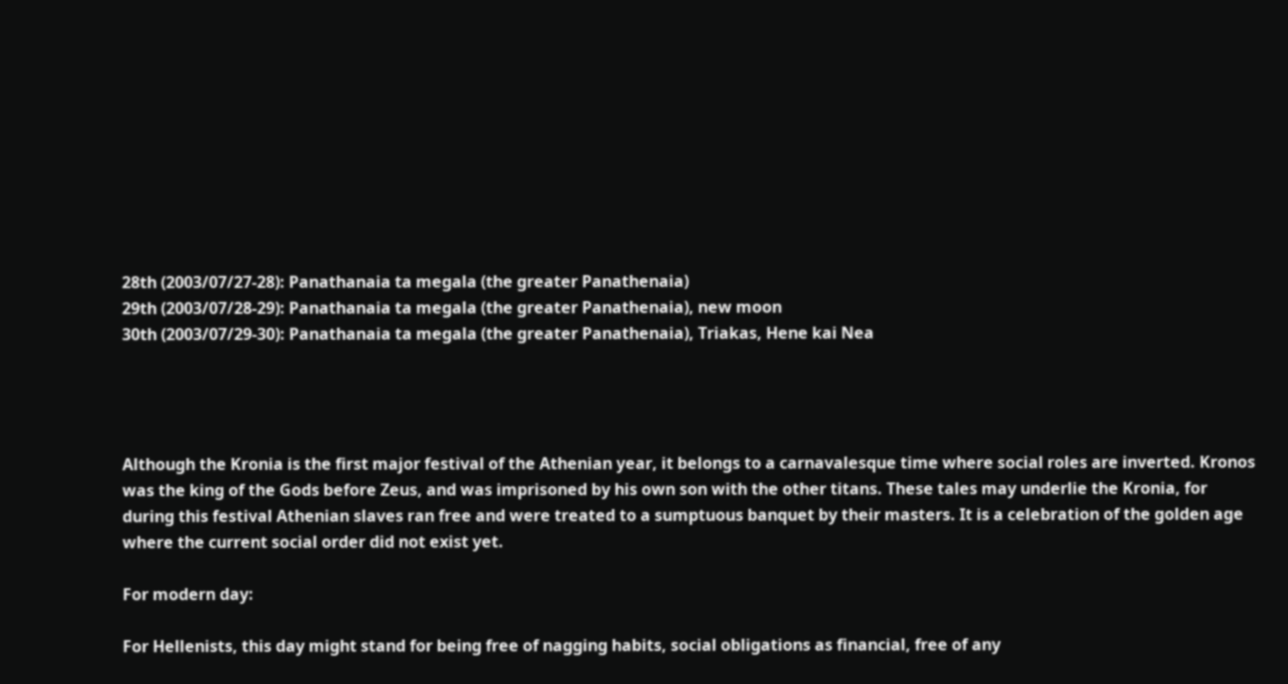28th (2003/07/27-28): Panathanaia ta megala (the greater Panathenaia)
29th (2003/07/28-29): Panathanaia ta megala (the greater Panathenaia), new moon
30th (2003/07/29-30): Panathanaia ta megala (the greater Panathenaia), Triakas, Hene kai Nea




Although the Kronia is the first major festival of the Athenian year, it belongs to a carnavalesque time where social roles are inverted. Kronos was the king of the Gods before Zeus, and was imprisoned by his own son with the other titans. These tales may underlie the Kronia, for during this festival Athenian slaves ran free and were treated to a sumptuous banquet by their masters. It is a celebration of the golden age where the current social order did not exist yet.

For modern day:

For Hellenists, this day might stand for being free of nagging habits, social obligations as financial, free of any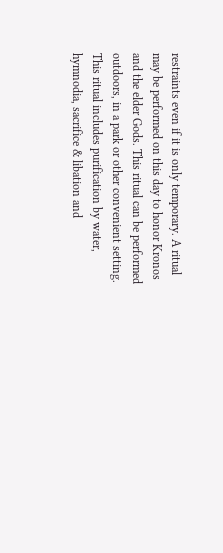restraints even if it is only temporary. A ritual may be performed on this day to honor Kronos and the elder Gods. This ritual can be performed outdoors, in a park or other convenient setting. This ritual includes purification by water, hymnodia, sacrifice & libation and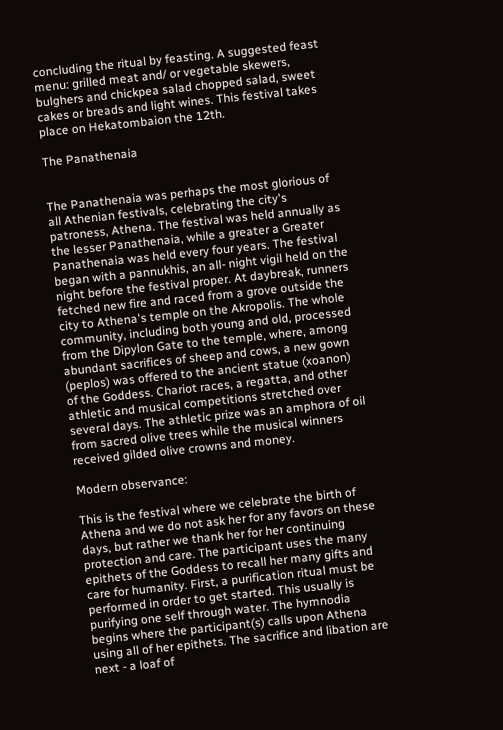concluding the ritual by feasting. A suggested feast menu: grilled meat and/ or vegetable skewers, bulghers and chickpea salad chopped salad, sweet cakes or breads and light wines. This festival takes place on Hekatombaion the 12th.

The Panathenaia


The Panathenaia was perhaps the most glorious of all Athenian festivals, celebrating the city's patroness, Athena. The festival was held annually as the lesser Panathenaia, while a greater a Greater Panathenaia was held every four years. The festival began with a pannukhis, an all- night vigil held on the night before the festival proper. At daybreak, runners fetched new fire and raced from a grove outside the city to Athena's temple on the Akropolis. The whole community, including both young and old, processed from the Dipylon Gate to the temple, where, among abundant sacrifices of sheep and cows, a new gown (peplos) was offered to the ancient statue (xoanon) of the Goddess. Chariot races, a regatta, and other athletic and musical competitions stretched over several days. The athletic prize was an amphora of oil from sacred olive trees while the musical winners received gilded olive crowns and money.

Modern observance:

This is the festival where we celebrate the birth of Athena and we do not ask her for any favors on these days, but rather we thank her for her continuing protection and care. The participant uses the many epithets of the Goddess to recall her many gifts and care for humanity. First, a purification ritual must be performed in order to get started. This usually is purifying one self through water. The hymnodia begins where the participant(s) calls upon Athena using all of her epithets. The sacrifice and libation are next - a loaf of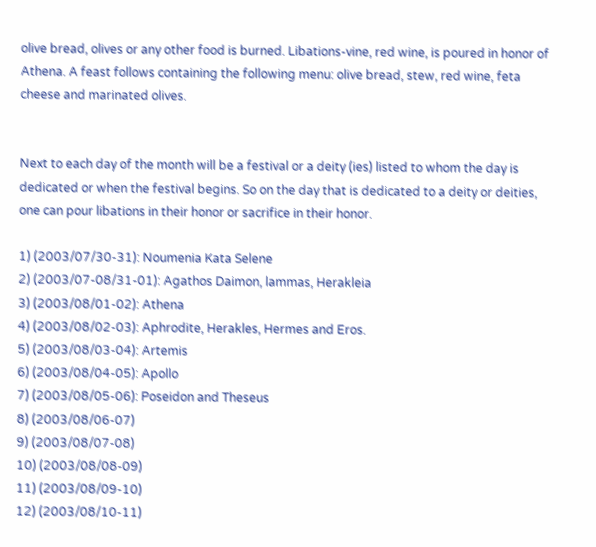olive bread, olives or any other food is burned. Libations-vine, red wine, is poured in honor of Athena. A feast follows containing the following menu: olive bread, stew, red wine, feta cheese and marinated olives.


Next to each day of the month will be a festival or a deity (ies) listed to whom the day is dedicated or when the festival begins. So on the day that is dedicated to a deity or deities, one can pour libations in their honor or sacrifice in their honor.

1) (2003/07/30-31): Noumenia Kata Selene
2) (2003/07-08/31-01): Agathos Daimon, lammas, Herakleia
3) (2003/08/01-02): Athena
4) (2003/08/02-03): Aphrodite, Herakles, Hermes and Eros.
5) (2003/08/03-04): Artemis
6) (2003/08/04-05): Apollo
7) (2003/08/05-06): Poseidon and Theseus
8) (2003/08/06-07)
9) (2003/08/07-08)
10) (2003/08/08-09)
11) (2003/08/09-10)
12) (2003/08/10-11)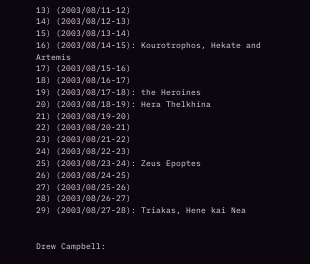13) (2003/08/11-12)
14) (2003/08/12-13)
15) (2003/08/13-14)
16) (2003/08/14-15): Kourotrophos, Hekate and Artemis
17) (2003/08/15-16)
18) (2003/08/16-17)
19) (2003/08/17-18): the Heroines
20) (2003/08/18-19): Hera Thelkhina
21) (2003/08/19-20)
22) (2003/08/20-21)
23) (2003/08/21-22)
24) (2003/08/22-23)
25) (2003/08/23-24): Zeus Epoptes
26) (2003/08/24-25)
27) (2003/08/25-26)
28) (2003/08/26-27)
29) (2003/08/27-28): Triakas, Hene kai Nea


Drew Campbell: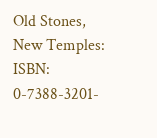Old Stones, New Temples: ISBN: 0-7388-3201-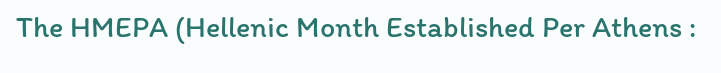The HMEPA (Hellenic Month Established Per Athens :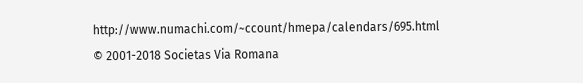http://www.numachi.com/~ccount/hmepa/calendars/695.html
© 2001-2018 Societas Via Romana